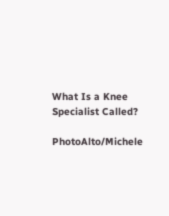What Is a Knee Specialist Called?

PhotoAlto/Michele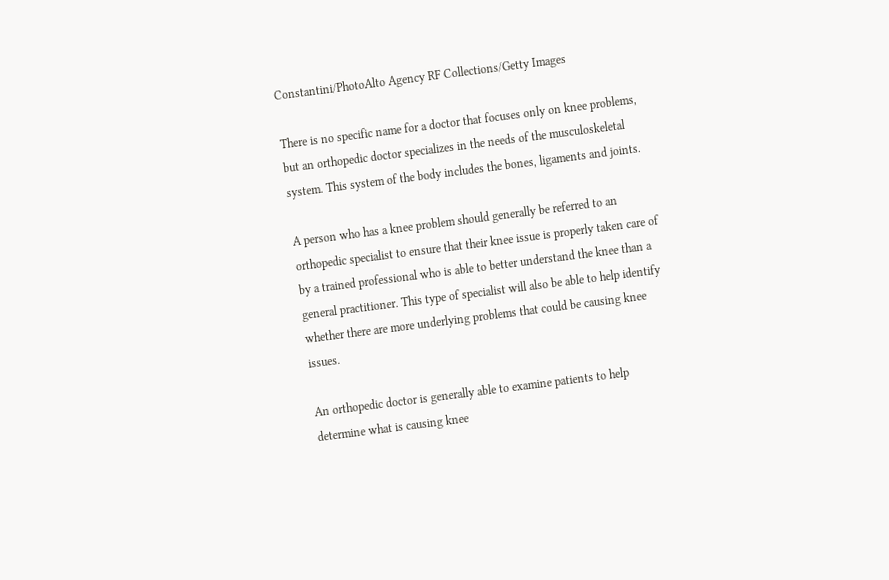Constantini/PhotoAlto Agency RF Collections/Getty Images

There is no specific name for a doctor that focuses only on knee problems, but an orthopedic doctor specializes in the needs of the musculoskeletal system. This system of the body includes the bones, ligaments and joints.

A person who has a knee problem should generally be referred to an orthopedic specialist to ensure that their knee issue is properly taken care of by a trained professional who is able to better understand the knee than a general practitioner. This type of specialist will also be able to help identify whether there are more underlying problems that could be causing knee issues.

An orthopedic doctor is generally able to examine patients to help determine what is causing knee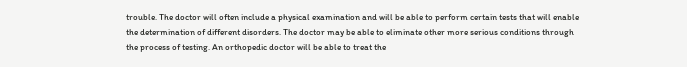trouble. The doctor will often include a physical examination and will be able to perform certain tests that will enable the determination of different disorders. The doctor may be able to eliminate other more serious conditions through the process of testing. An orthopedic doctor will be able to treat the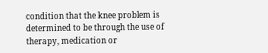condition that the knee problem is determined to be through the use of therapy, medication or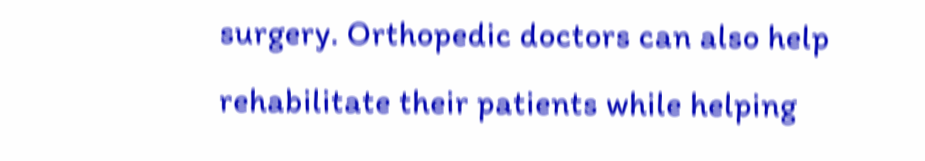surgery. Orthopedic doctors can also help rehabilitate their patients while helping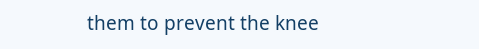them to prevent the knee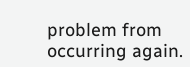problem from occurring again.